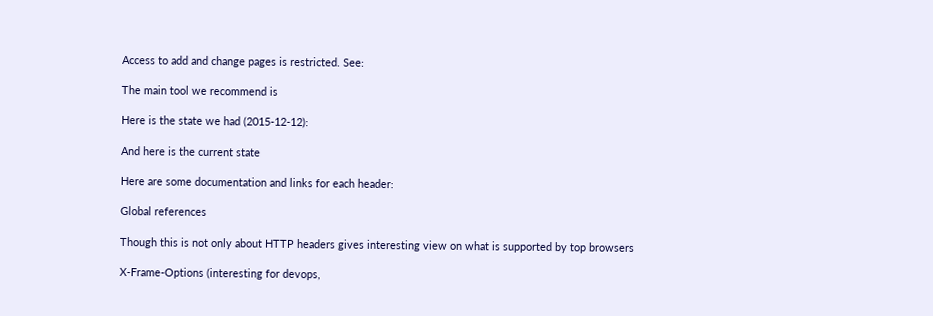Access to add and change pages is restricted. See:

The main tool we recommend is

Here is the state we had (2015-12-12):

And here is the current state

Here are some documentation and links for each header:

Global references

Though this is not only about HTTP headers gives interesting view on what is supported by top browsers

X-Frame-Options (interesting for devops,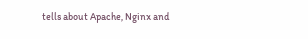tells about Apache, Nginx and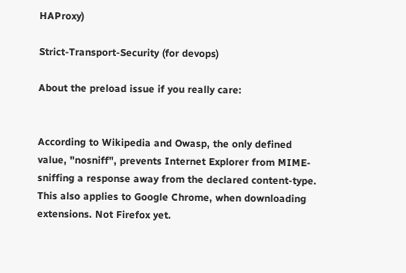HAProxy)

Strict-Transport-Security (for devops)

About the preload issue if you really care:


According to Wikipedia and Owasp, the only defined value, "nosniff", prevents Internet Explorer from MIME-sniffing a response away from the declared content-type. This also applies to Google Chrome, when downloading extensions. Not Firefox yet.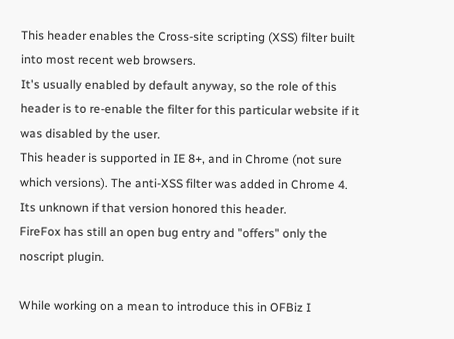This header enables the Cross-site scripting (XSS) filter built into most recent web browsers.
It's usually enabled by default anyway, so the role of this header is to re-enable the filter for this particular website if it was disabled by the user.
This header is supported in IE 8+, and in Chrome (not sure which versions). The anti-XSS filter was added in Chrome 4. Its unknown if that version honored this header.
FireFox has still an open bug entry and "offers" only the noscript plugin.

While working on a mean to introduce this in OFBiz I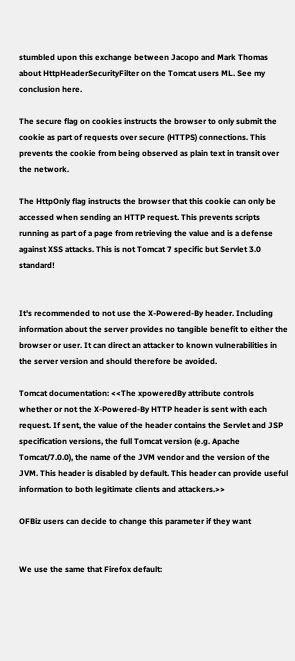stumbled upon this exchange between Jacopo and Mark Thomas about HttpHeaderSecurityFilter on the Tomcat users ML. See my conclusion here.

The secure flag on cookies instructs the browser to only submit the cookie as part of requests over secure (HTTPS) connections. This prevents the cookie from being observed as plain text in transit over the network.

The HttpOnly flag instructs the browser that this cookie can only be accessed when sending an HTTP request. This prevents scripts running as part of a page from retrieving the value and is a defense against XSS attacks. This is not Tomcat 7 specific but Servlet 3.0 standard!


It's recommended to not use the X-Powered-By header. Including information about the server provides no tangible benefit to either the browser or user. It can direct an attacker to known vulnerabilities in the server version and should therefore be avoided.

Tomcat documentation: <<The xpoweredBy attribute controls whether or not the X-Powered-By HTTP header is sent with each request. If sent, the value of the header contains the Servlet and JSP specification versions, the full Tomcat version (e.g. Apache Tomcat/7.0.0), the name of the JVM vendor and the version of the JVM. This header is disabled by default. This header can provide useful information to both legitimate clients and attackers.>>

OFBiz users can decide to change this parameter if they want


We use the same that Firefox default: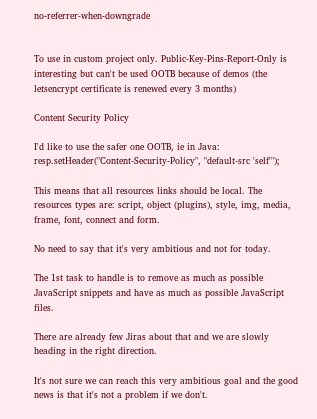no-referrer-when-downgrade


To use in custom project only. Public-Key-Pins-Report-Only is interesting but can't be used OOTB because of demos (the letsencrypt certificate is renewed every 3 months)

Content Security Policy

I'd like to use the safer one OOTB, ie in Java: resp.setHeader("Content-Security-Policy", "default-src 'self'");

This means that all resources links should be local. The resources types are: script, object (plugins), style, img, media, frame, font, connect and form.

No need to say that it's very ambitious and not for today.

The 1st task to handle is to remove as much as possible JavaScript snippets and have as much as possible JavaScript files.

There are already few Jiras about that and we are slowly heading in the right direction.

It's not sure we can reach this very ambitious goal and the good news is that it's not a problem if we don't.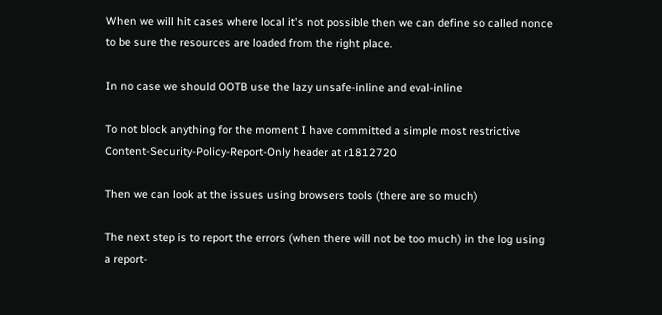When we will hit cases where local it's not possible then we can define so called nonce to be sure the resources are loaded from the right place.

In no case we should OOTB use the lazy unsafe-inline and eval-inline

To not block anything for the moment I have committed a simple most restrictive Content-Security-Policy-Report-Only header at r1812720

Then we can look at the issues using browsers tools (there are so much)

The next step is to report the errors (when there will not be too much) in the log using a report-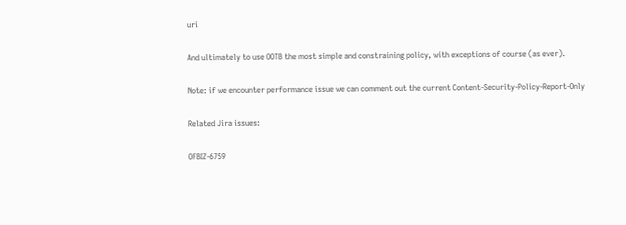uri

And ultimately to use OOTB the most simple and constraining policy, with exceptions of course (as ever).

Note: if we encounter performance issue we can comment out the current Content-Security-Policy-Report-Only

Related Jira issues:

OFBIZ-6759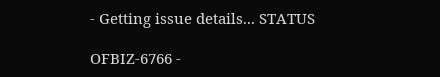- Getting issue details... STATUS

OFBIZ-6766 -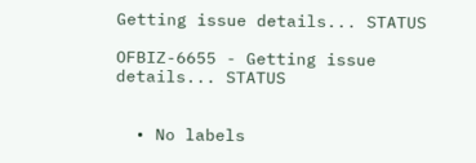Getting issue details... STATUS

OFBIZ-6655 - Getting issue details... STATUS


  • No labels